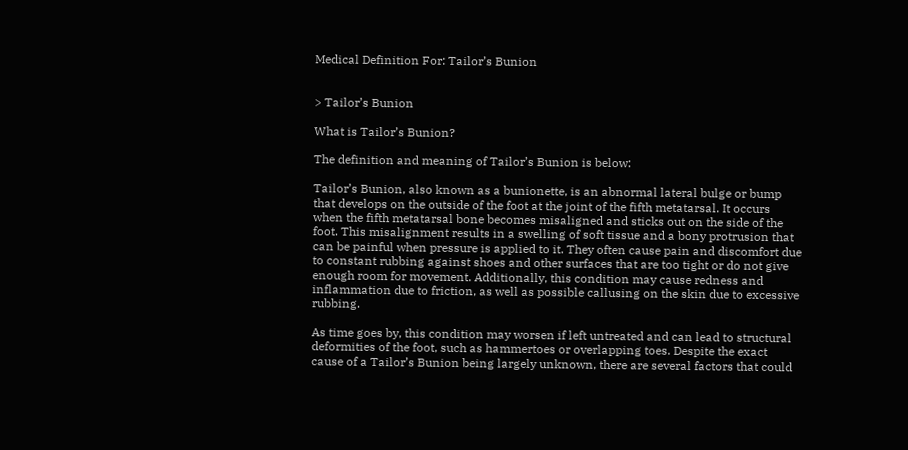Medical Definition For: Tailor’s Bunion


> Tailor’s Bunion

What is Tailor’s Bunion?

The definition and meaning of Tailor’s Bunion is below:

Tailor’s Bunion, also known as a bunionette, is an abnormal lateral bulge or bump that develops on the outside of the foot at the joint of the fifth metatarsal. It occurs when the fifth metatarsal bone becomes misaligned and sticks out on the side of the foot. This misalignment results in a swelling of soft tissue and a bony protrusion that can be painful when pressure is applied to it. They often cause pain and discomfort due to constant rubbing against shoes and other surfaces that are too tight or do not give enough room for movement. Additionally, this condition may cause redness and inflammation due to friction, as well as possible callusing on the skin due to excessive rubbing.

As time goes by, this condition may worsen if left untreated and can lead to structural deformities of the foot, such as hammertoes or overlapping toes. Despite the exact cause of a Tailor’s Bunion being largely unknown, there are several factors that could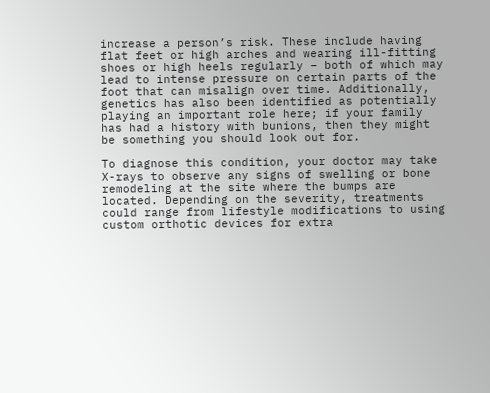increase a person’s risk. These include having flat feet or high arches and wearing ill-fitting shoes or high heels regularly – both of which may lead to intense pressure on certain parts of the foot that can misalign over time. Additionally, genetics has also been identified as potentially playing an important role here; if your family has had a history with bunions, then they might be something you should look out for.

To diagnose this condition, your doctor may take X-rays to observe any signs of swelling or bone remodeling at the site where the bumps are located. Depending on the severity, treatments could range from lifestyle modifications to using custom orthotic devices for extra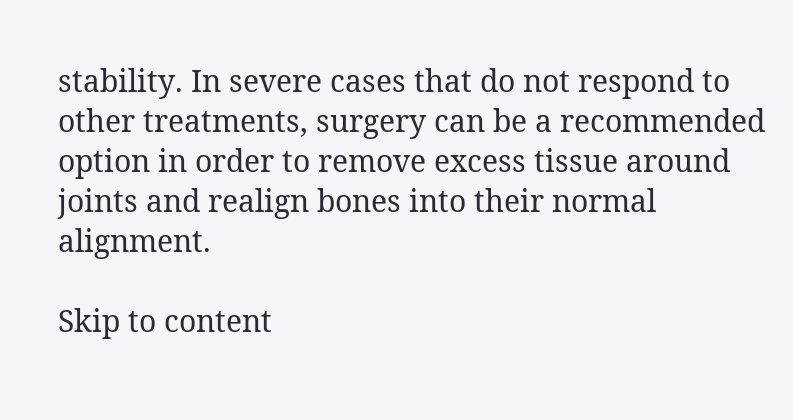stability. In severe cases that do not respond to other treatments, surgery can be a recommended option in order to remove excess tissue around joints and realign bones into their normal alignment.

Skip to content